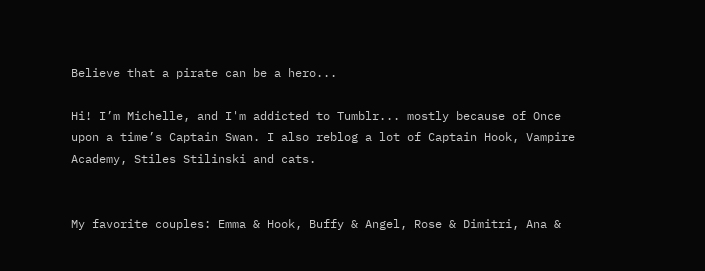Believe that a pirate can be a hero...

Hi! I’m Michelle, and I'm addicted to Tumblr... mostly because of Once upon a time’s Captain Swan. I also reblog a lot of Captain Hook, Vampire Academy, Stiles Stilinski and cats.


My favorite couples: Emma & Hook, Buffy & Angel, Rose & Dimitri, Ana &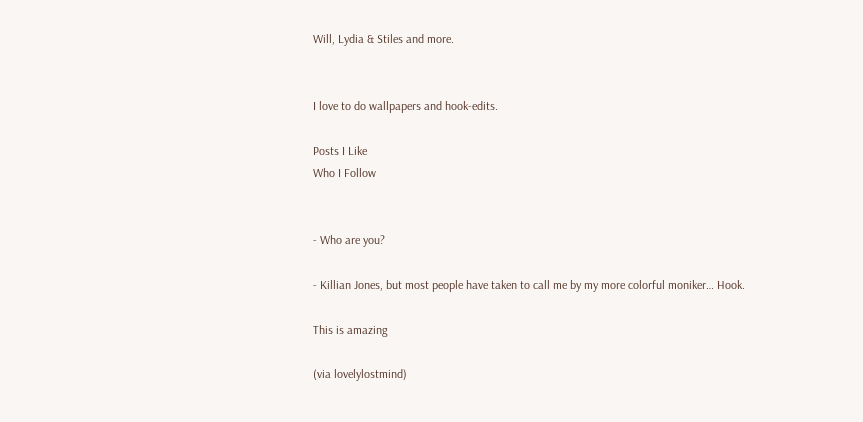Will, Lydia & Stiles and more.


I love to do wallpapers and hook-edits.

Posts I Like
Who I Follow


- Who are you?

- Killian Jones, but most people have taken to call me by my more colorful moniker… Hook.

This is amazing

(via lovelylostmind)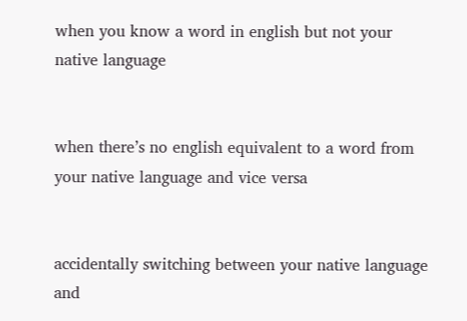when you know a word in english but not your native language


when there’s no english equivalent to a word from your native language and vice versa


accidentally switching between your native language and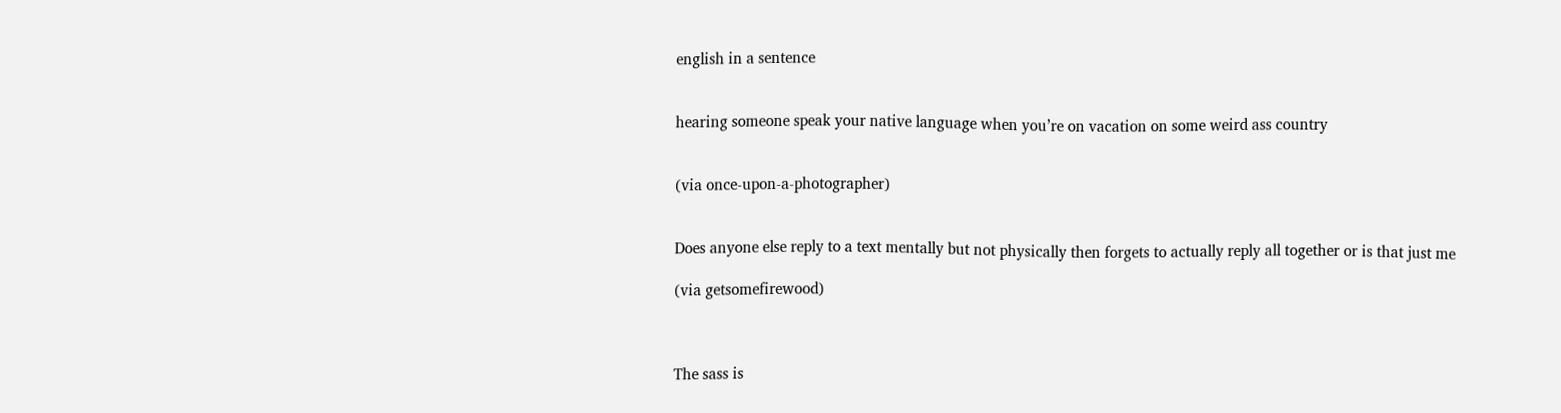english in a sentence


hearing someone speak your native language when you’re on vacation on some weird ass country


(via once-upon-a-photographer)


Does anyone else reply to a text mentally but not physically then forgets to actually reply all together or is that just me

(via getsomefirewood)



The sass is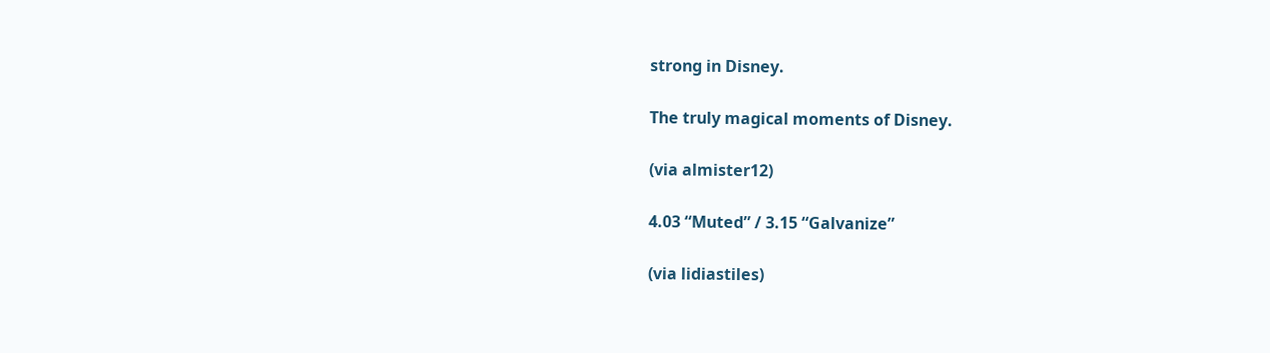strong in Disney.

The truly magical moments of Disney.

(via almister12)

4.03 “Muted” / 3.15 “Galvanize”

(via lidiastiles)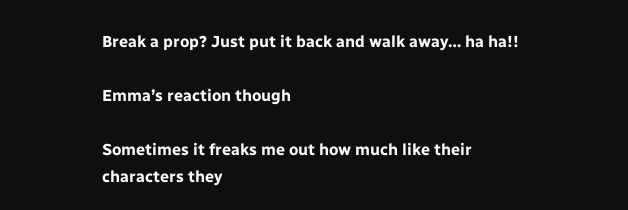Break a prop? Just put it back and walk away… ha ha!!

Emma’s reaction though

Sometimes it freaks me out how much like their characters they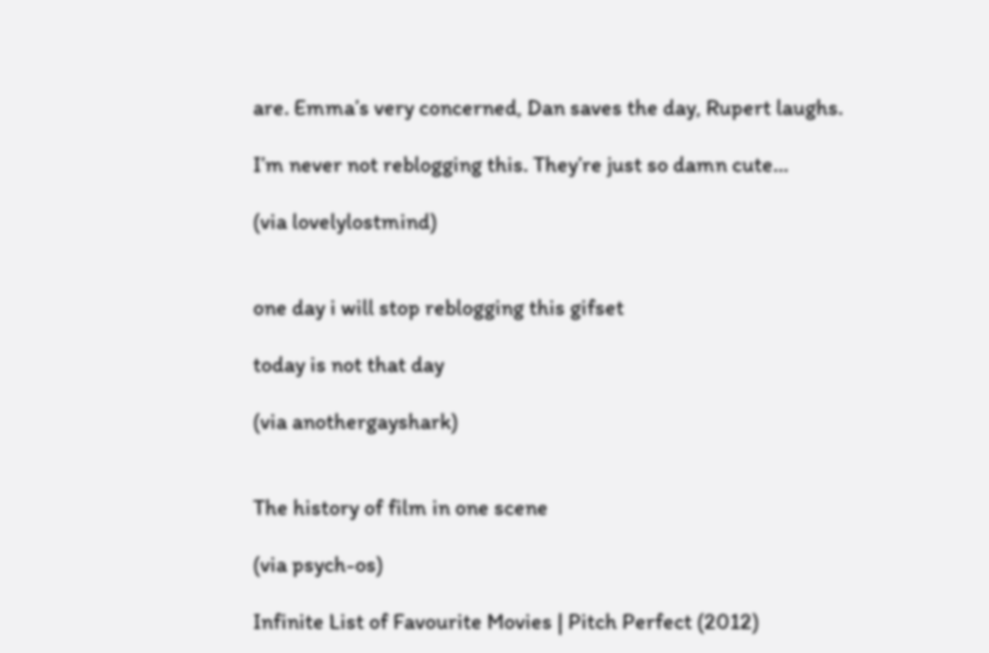are. Emma’s very concerned, Dan saves the day, Rupert laughs.

I’m never not reblogging this. They’re just so damn cute…

(via lovelylostmind)


one day i will stop reblogging this gifset

today is not that day

(via anothergayshark)


The history of film in one scene

(via psych-os)

Infinite List of Favourite Movies | Pitch Perfect (2012)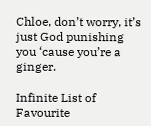Chloe, don’t worry, it’s just God punishing you ‘cause you’re a ginger.

Infinite List of Favourite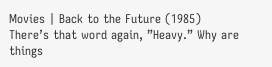Movies | Back to the Future (1985)
There’s that word again, ”Heavy.” Why are things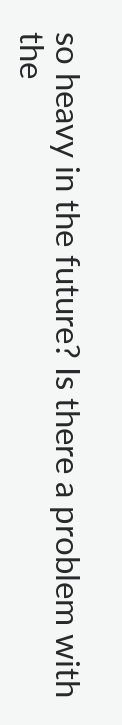so heavy in the future? Is there a problem with the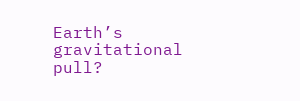Earth’s gravitational pull?